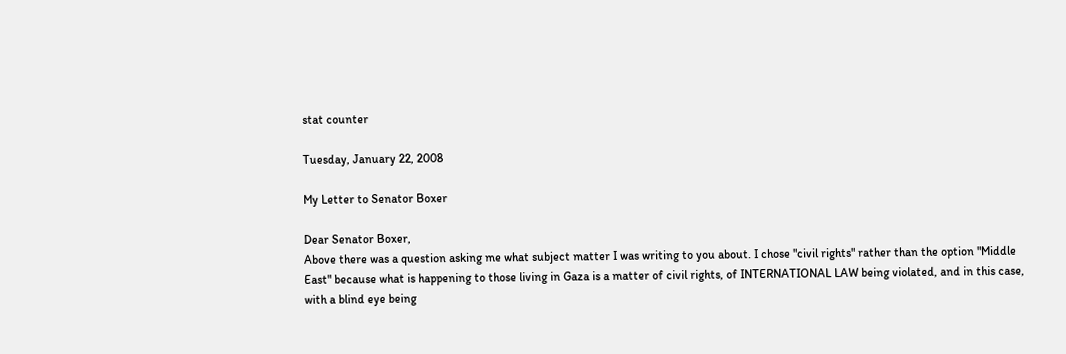stat counter

Tuesday, January 22, 2008

My Letter to Senator Boxer

Dear Senator Boxer,
Above there was a question asking me what subject matter I was writing to you about. I chose "civil rights" rather than the option "Middle East" because what is happening to those living in Gaza is a matter of civil rights, of INTERNATIONAL LAW being violated, and in this case, with a blind eye being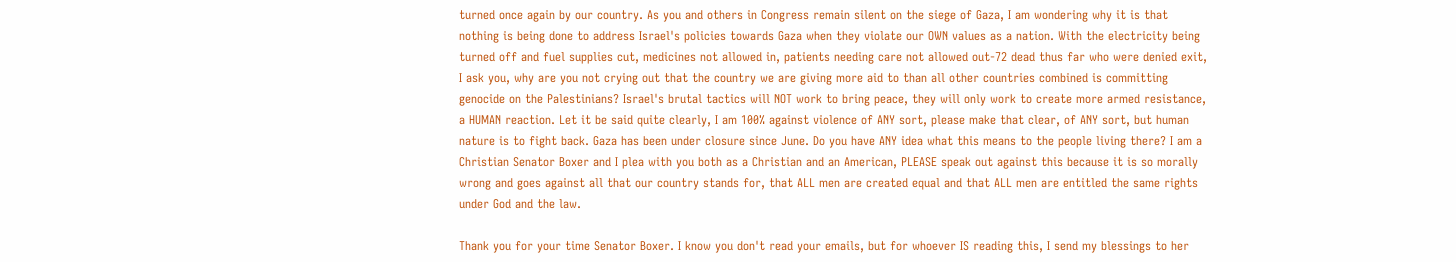turned once again by our country. As you and others in Congress remain silent on the siege of Gaza, I am wondering why it is that nothing is being done to address Israel's policies towards Gaza when they violate our OWN values as a nation. With the electricity being turned off and fuel supplies cut, medicines not allowed in, patients needing care not allowed out-72 dead thus far who were denied exit, I ask you, why are you not crying out that the country we are giving more aid to than all other countries combined is committing genocide on the Palestinians? Israel's brutal tactics will NOT work to bring peace, they will only work to create more armed resistance, a HUMAN reaction. Let it be said quite clearly, I am 100% against violence of ANY sort, please make that clear, of ANY sort, but human nature is to fight back. Gaza has been under closure since June. Do you have ANY idea what this means to the people living there? I am a Christian Senator Boxer and I plea with you both as a Christian and an American, PLEASE speak out against this because it is so morally wrong and goes against all that our country stands for, that ALL men are created equal and that ALL men are entitled the same rights under God and the law.

Thank you for your time Senator Boxer. I know you don't read your emails, but for whoever IS reading this, I send my blessings to her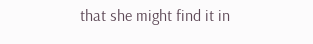that she might find it in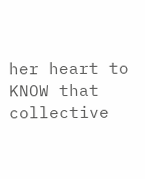her heart to KNOW that collective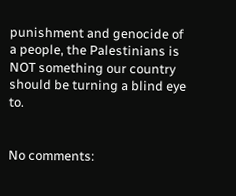punishment and genocide of a people, the Palestinians is NOT something our country should be turning a blind eye to.


No comments: